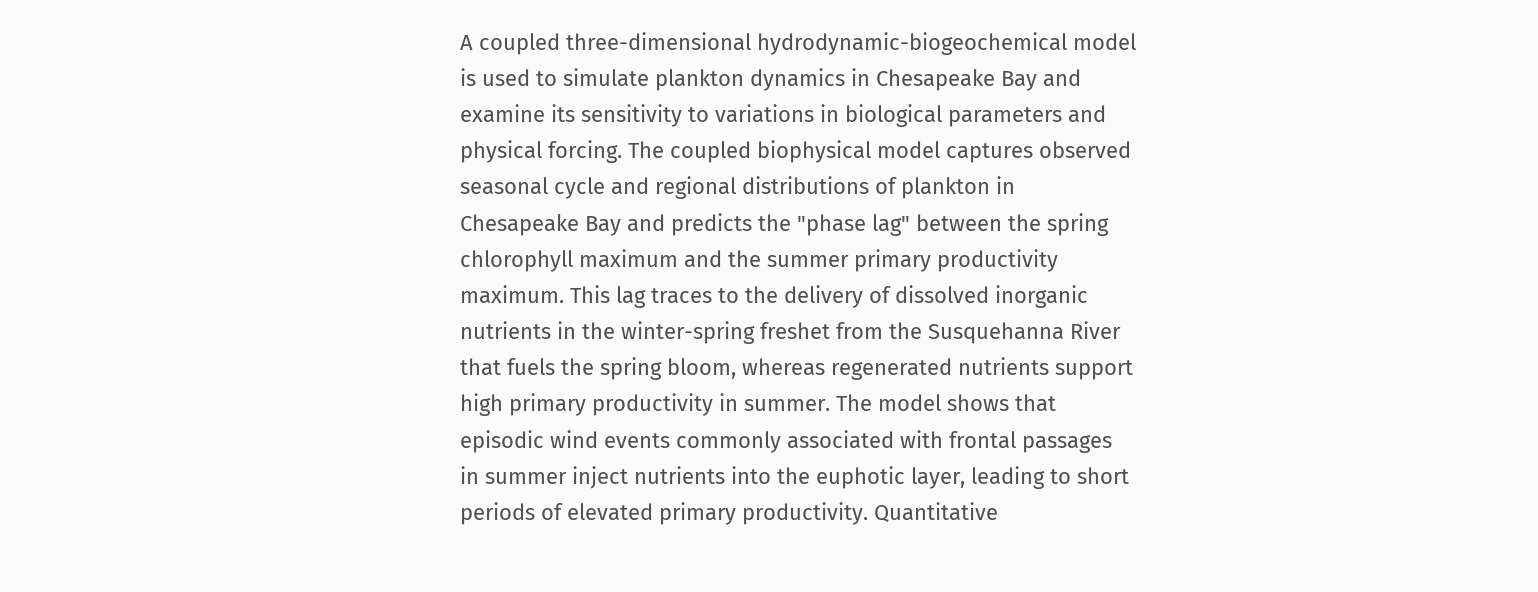A coupled three-dimensional hydrodynamic-biogeochemical model is used to simulate plankton dynamics in Chesapeake Bay and examine its sensitivity to variations in biological parameters and physical forcing. The coupled biophysical model captures observed seasonal cycle and regional distributions of plankton in Chesapeake Bay and predicts the "phase lag" between the spring chlorophyll maximum and the summer primary productivity maximum. This lag traces to the delivery of dissolved inorganic nutrients in the winter-spring freshet from the Susquehanna River that fuels the spring bloom, whereas regenerated nutrients support high primary productivity in summer. The model shows that episodic wind events commonly associated with frontal passages in summer inject nutrients into the euphotic layer, leading to short periods of elevated primary productivity. Quantitative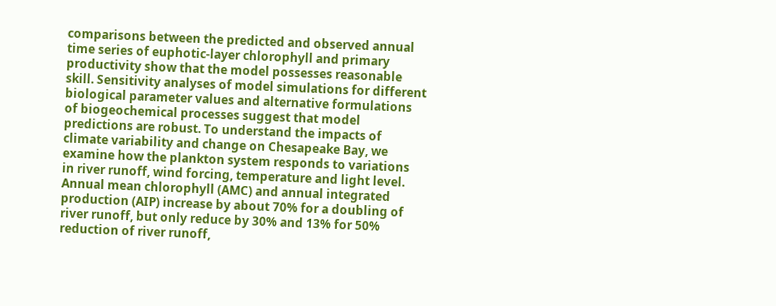comparisons between the predicted and observed annual time series of euphotic-layer chlorophyll and primary productivity show that the model possesses reasonable skill. Sensitivity analyses of model simulations for different biological parameter values and alternative formulations of biogeochemical processes suggest that model predictions are robust. To understand the impacts of climate variability and change on Chesapeake Bay, we examine how the plankton system responds to variations in river runoff, wind forcing, temperature and light level. Annual mean chlorophyll (AMC) and annual integrated production (AIP) increase by about 70% for a doubling of river runoff, but only reduce by 30% and 13% for 50% reduction of river runoff,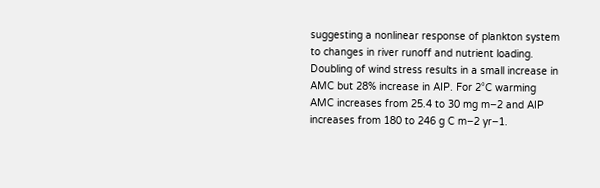suggesting a nonlinear response of plankton system to changes in river runoff and nutrient loading. Doubling of wind stress results in a small increase in AMC but 28% increase in AIP. For 2°C warming AMC increases from 25.4 to 30 mg m−2 and AIP increases from 180 to 246 g C m−2 yr−1.